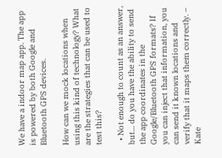We have a indoor map app. The app is powered by both Google and Bluetooth GPS devices.

How can we mock locations when using this kind of technology? What are the strategies that can be used to test this?

  • Not enough to count as an answer, but... do you have the ability to send the app coordinates in the Google/Bluetooth GPS formats? If you can inject that information, you can send it known locations and verify that it maps them correctly. – Kate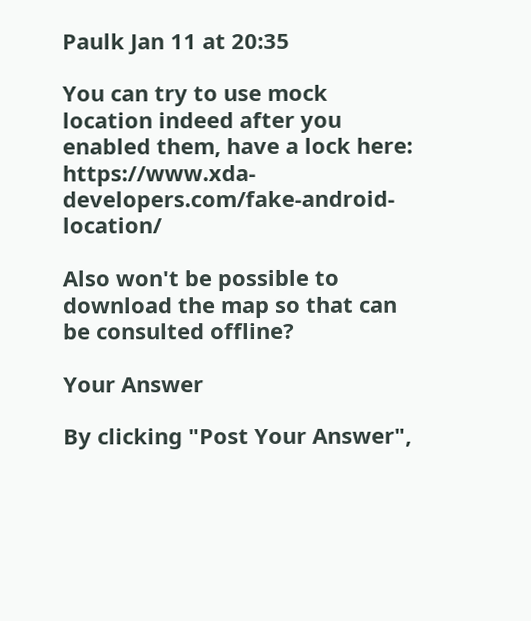Paulk Jan 11 at 20:35

You can try to use mock location indeed after you enabled them, have a lock here: https://www.xda-developers.com/fake-android-location/

Also won't be possible to download the map so that can be consulted offline?

Your Answer

By clicking "Post Your Answer",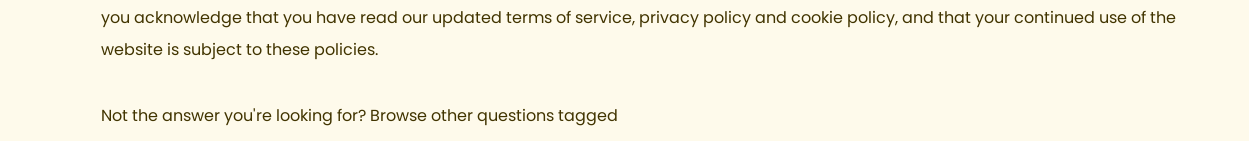you acknowledge that you have read our updated terms of service, privacy policy and cookie policy, and that your continued use of the website is subject to these policies.

Not the answer you're looking for? Browse other questions tagged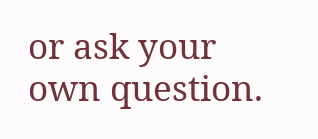or ask your own question.